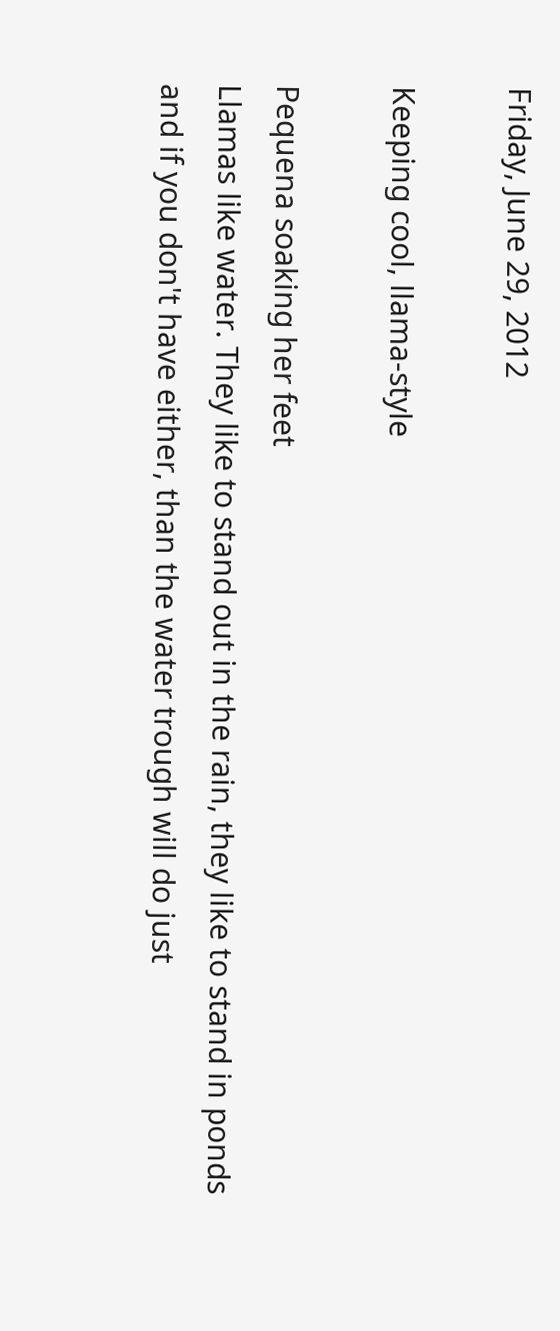Friday, June 29, 2012

Keeping cool, llama-style

Pequena soaking her feet
Llamas like water. They like to stand out in the rain, they like to stand in ponds and if you don't have either, than the water trough will do just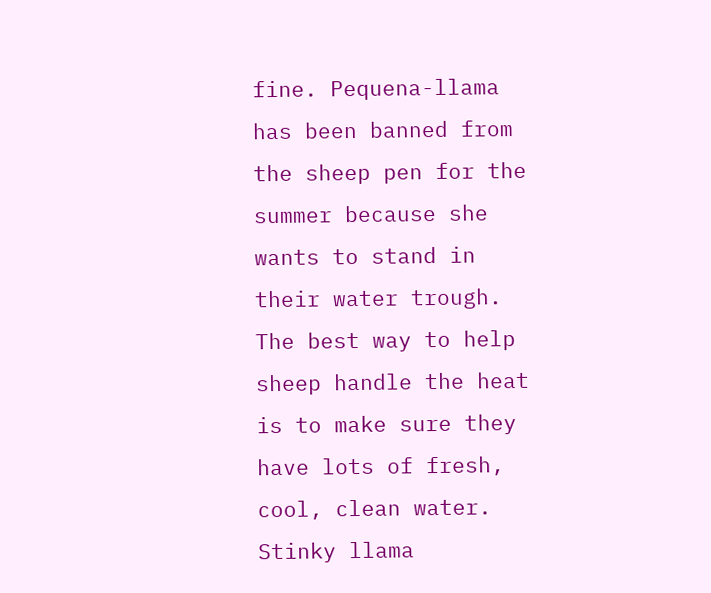fine. Pequena-llama has been banned from the sheep pen for the summer because she wants to stand in their water trough. The best way to help sheep handle the heat is to make sure they have lots of fresh, cool, clean water. Stinky llama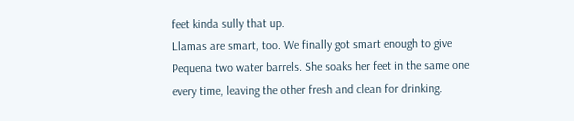feet kinda sully that up.
Llamas are smart, too. We finally got smart enough to give Pequena two water barrels. She soaks her feet in the same one every time, leaving the other fresh and clean for drinking.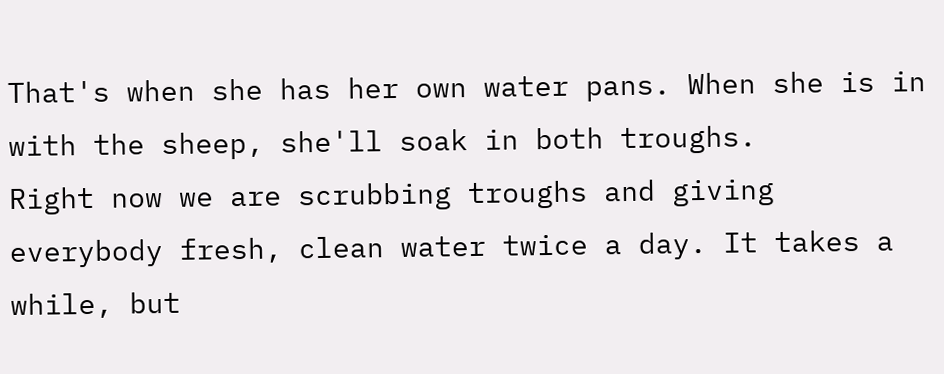That's when she has her own water pans. When she is in with the sheep, she'll soak in both troughs.
Right now we are scrubbing troughs and giving everybody fresh, clean water twice a day. It takes a while, but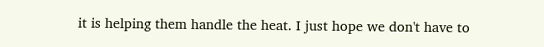it is helping them handle the heat. I just hope we don't have to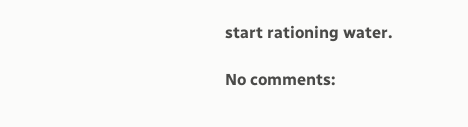start rationing water.

No comments: